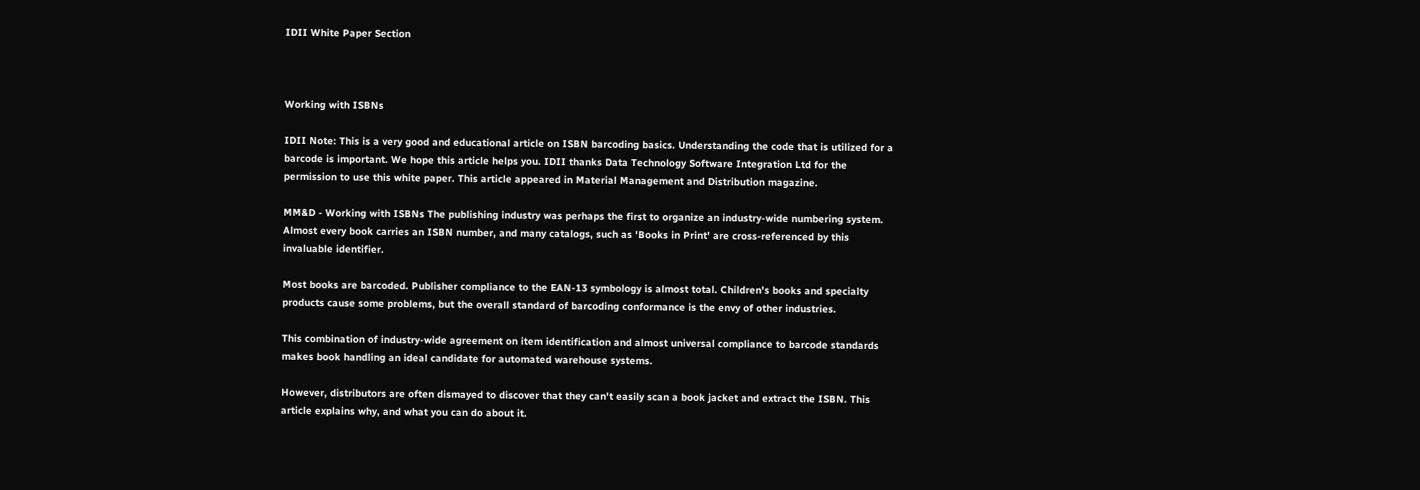IDII White Paper Section



Working with ISBNs

IDII Note: This is a very good and educational article on ISBN barcoding basics. Understanding the code that is utilized for a barcode is important. We hope this article helps you. IDII thanks Data Technology Software Integration Ltd for the permission to use this white paper. This article appeared in Material Management and Distribution magazine.

MM&D - Working with ISBNs The publishing industry was perhaps the first to organize an industry-wide numbering system. Almost every book carries an ISBN number, and many catalogs, such as 'Books in Print' are cross-referenced by this invaluable identifier.

Most books are barcoded. Publisher compliance to the EAN-13 symbology is almost total. Children's books and specialty products cause some problems, but the overall standard of barcoding conformance is the envy of other industries.

This combination of industry-wide agreement on item identification and almost universal compliance to barcode standards makes book handling an ideal candidate for automated warehouse systems.

However, distributors are often dismayed to discover that they can't easily scan a book jacket and extract the ISBN. This article explains why, and what you can do about it.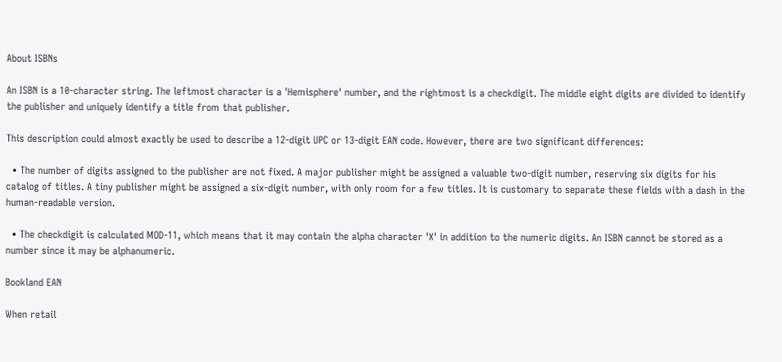About ISBNs

An ISBN is a 10-character string. The leftmost character is a 'Hemisphere' number, and the rightmost is a checkdigit. The middle eight digits are divided to identify the publisher and uniquely identify a title from that publisher.

This description could almost exactly be used to describe a 12-digit UPC or 13-digit EAN code. However, there are two significant differences:

  • The number of digits assigned to the publisher are not fixed. A major publisher might be assigned a valuable two-digit number, reserving six digits for his catalog of titles. A tiny publisher might be assigned a six-digit number, with only room for a few titles. It is customary to separate these fields with a dash in the human-readable version.

  • The checkdigit is calculated MOD-11, which means that it may contain the alpha character 'X' in addition to the numeric digits. An ISBN cannot be stored as a number since it may be alphanumeric.

Bookland EAN

When retail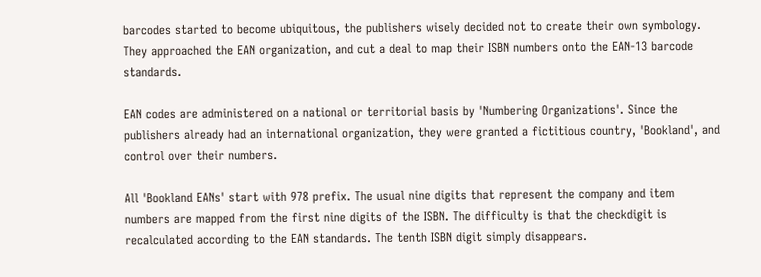barcodes started to become ubiquitous, the publishers wisely decided not to create their own symbology. They approached the EAN organization, and cut a deal to map their ISBN numbers onto the EAN-13 barcode standards.

EAN codes are administered on a national or territorial basis by 'Numbering Organizations'. Since the publishers already had an international organization, they were granted a fictitious country, 'Bookland', and control over their numbers.

All 'Bookland EANs' start with 978 prefix. The usual nine digits that represent the company and item numbers are mapped from the first nine digits of the ISBN. The difficulty is that the checkdigit is recalculated according to the EAN standards. The tenth ISBN digit simply disappears.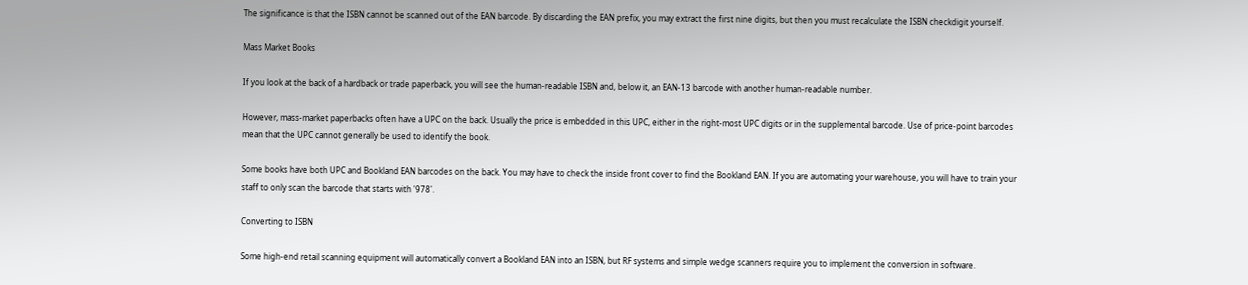The significance is that the ISBN cannot be scanned out of the EAN barcode. By discarding the EAN prefix, you may extract the first nine digits, but then you must recalculate the ISBN checkdigit yourself.

Mass Market Books

If you look at the back of a hardback or trade paperback, you will see the human-readable ISBN and, below it, an EAN-13 barcode with another human-readable number.

However, mass-market paperbacks often have a UPC on the back. Usually the price is embedded in this UPC, either in the right-most UPC digits or in the supplemental barcode. Use of price-point barcodes mean that the UPC cannot generally be used to identify the book.

Some books have both UPC and Bookland EAN barcodes on the back. You may have to check the inside front cover to find the Bookland EAN. If you are automating your warehouse, you will have to train your staff to only scan the barcode that starts with '978'.

Converting to ISBN

Some high-end retail scanning equipment will automatically convert a Bookland EAN into an ISBN, but RF systems and simple wedge scanners require you to implement the conversion in software.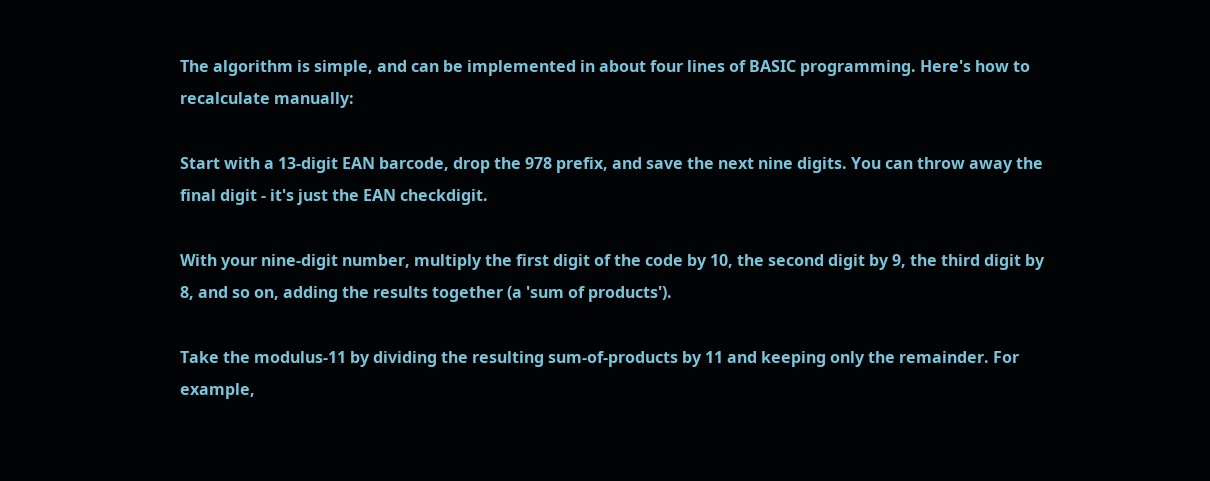The algorithm is simple, and can be implemented in about four lines of BASIC programming. Here's how to recalculate manually:

Start with a 13-digit EAN barcode, drop the 978 prefix, and save the next nine digits. You can throw away the final digit - it's just the EAN checkdigit.

With your nine-digit number, multiply the first digit of the code by 10, the second digit by 9, the third digit by 8, and so on, adding the results together (a 'sum of products').

Take the modulus-11 by dividing the resulting sum-of-products by 11 and keeping only the remainder. For example,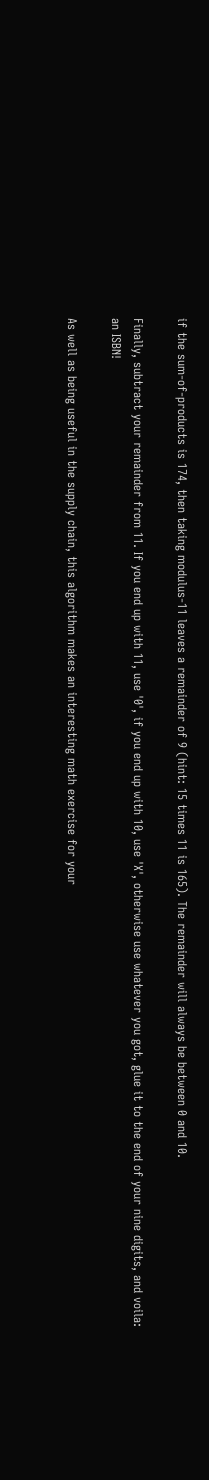if the sum-of-products is 174, then taking modulus-11 leaves a remainder of 9 (hint: 15 times 11 is 165). The remainder will always be between 0 and 10.

Finally, subtract your remainder from 11. If you end up with 11, use '0', if you end up with 10, use 'X', otherwise use whatever you got, glue it to the end of your nine digits, and voila: an ISBN!

As well as being useful in the supply chain, this algorithm makes an interesting math exercise for your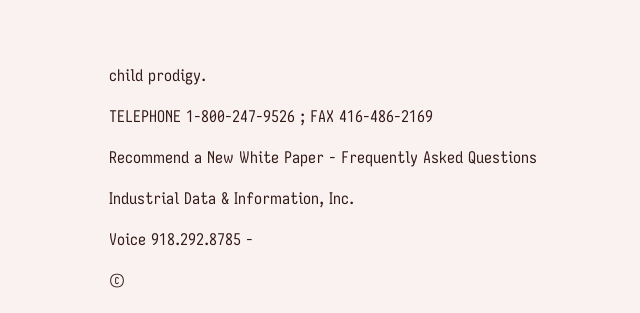child prodigy.

TELEPHONE 1-800-247-9526 ; FAX 416-486-2169

Recommend a New White Paper - Frequently Asked Questions

Industrial Data & Information, Inc.

Voice 918.292.8785 -

©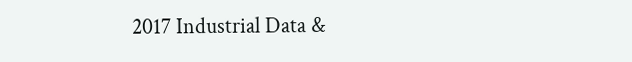2017 Industrial Data &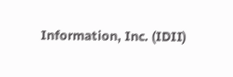Information, Inc. (IDII)